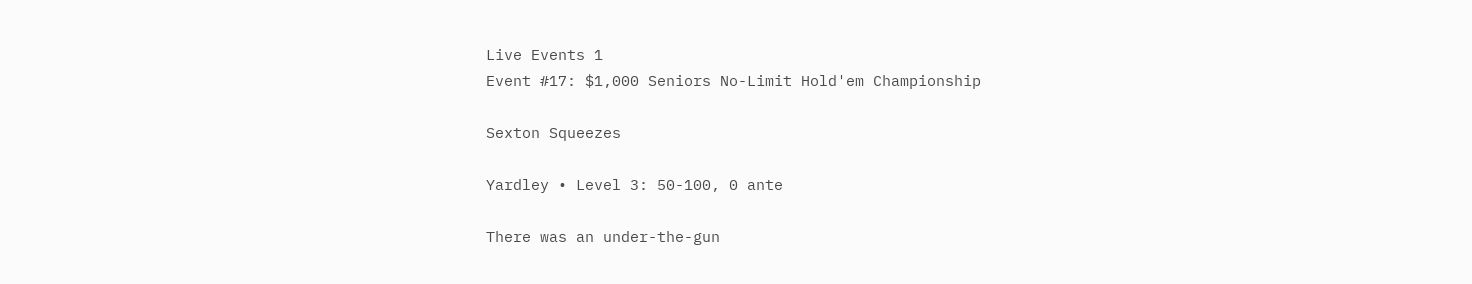Live Events 1
Event #17: $1,000 Seniors No-Limit Hold'em Championship

Sexton Squeezes

Yardley • Level 3: 50-100, 0 ante

There was an under-the-gun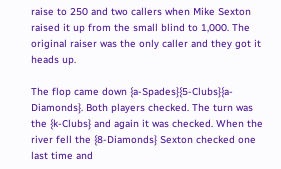raise to 250 and two callers when Mike Sexton raised it up from the small blind to 1,000. The original raiser was the only caller and they got it heads up.

The flop came down {a-Spades}{5-Clubs}{a-Diamonds}. Both players checked. The turn was the {k-Clubs} and again it was checked. When the river fell the {8-Diamonds} Sexton checked one last time and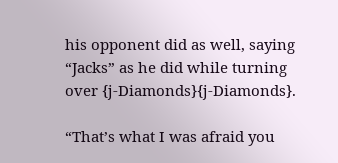his opponent did as well, saying “Jacks” as he did while turning over {j-Diamonds}{j-Diamonds}.

“That’s what I was afraid you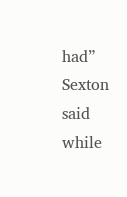had” Sexton said while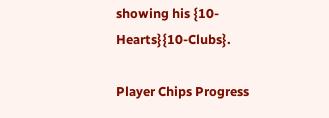showing his {10-Hearts}{10-Clubs}.

Player Chips Progress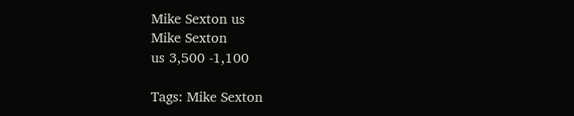Mike Sexton us
Mike Sexton
us 3,500 -1,100

Tags: Mike Sexton